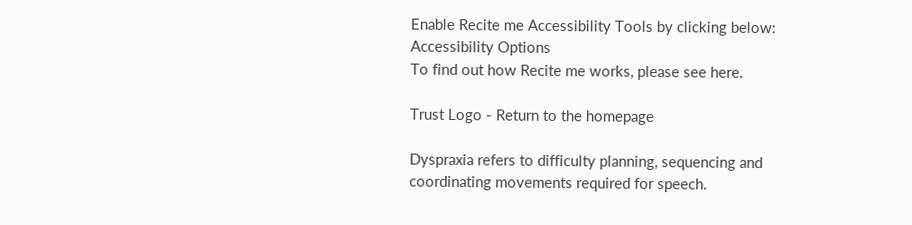Enable Recite me Accessibility Tools by clicking below:
Accessibility Options
To find out how Recite me works, please see here.

Trust Logo - Return to the homepage

Dyspraxia refers to difficulty planning, sequencing and coordinating movements required for speech.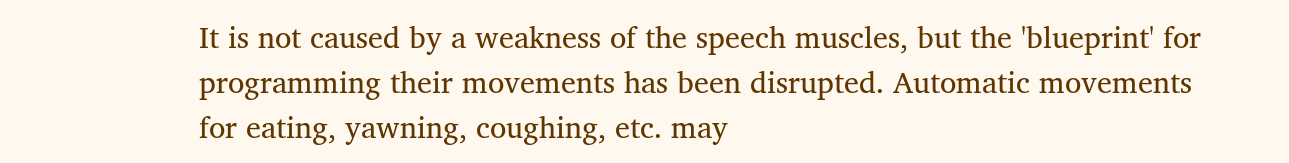It is not caused by a weakness of the speech muscles, but the 'blueprint' for programming their movements has been disrupted. Automatic movements for eating, yawning, coughing, etc. may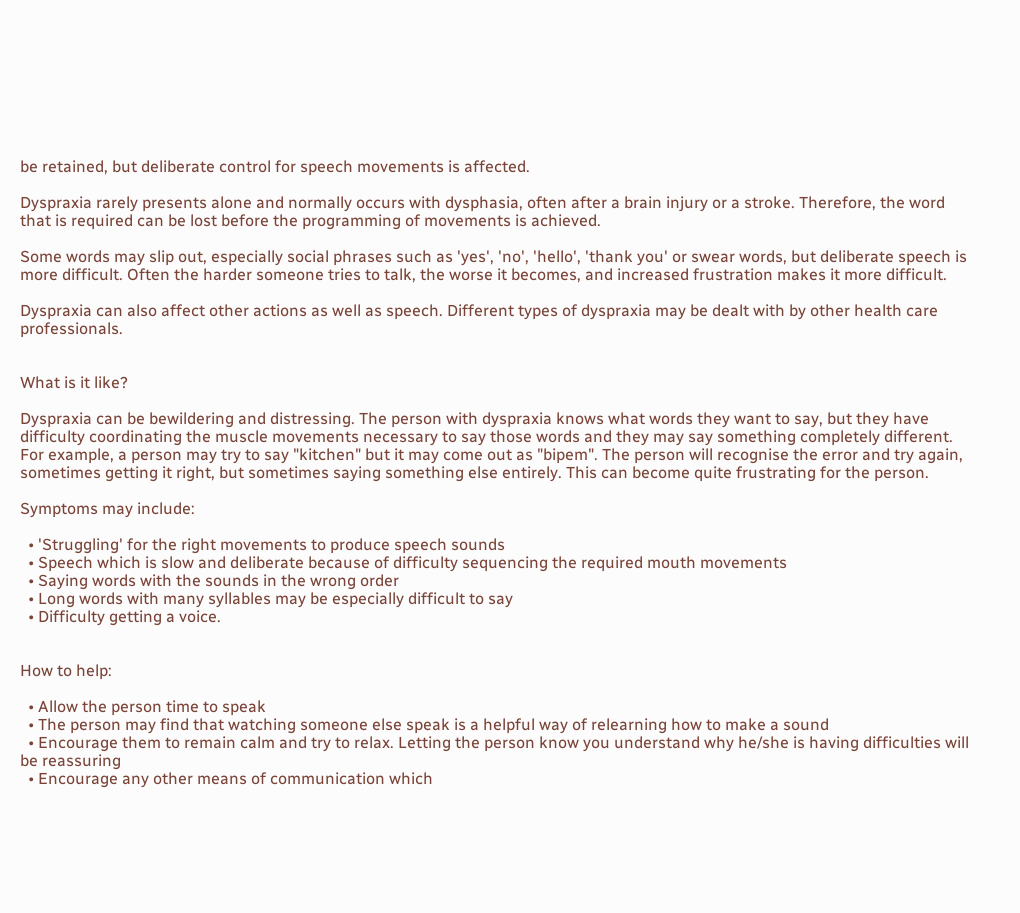be retained, but deliberate control for speech movements is affected.

Dyspraxia rarely presents alone and normally occurs with dysphasia, often after a brain injury or a stroke. Therefore, the word that is required can be lost before the programming of movements is achieved.

Some words may slip out, especially social phrases such as 'yes', 'no', 'hello', 'thank you' or swear words, but deliberate speech is more difficult. Often the harder someone tries to talk, the worse it becomes, and increased frustration makes it more difficult.

Dyspraxia can also affect other actions as well as speech. Different types of dyspraxia may be dealt with by other health care professionals.


What is it like?

Dyspraxia can be bewildering and distressing. The person with dyspraxia knows what words they want to say, but they have difficulty coordinating the muscle movements necessary to say those words and they may say something completely different. For example, a person may try to say "kitchen" but it may come out as "bipem". The person will recognise the error and try again, sometimes getting it right, but sometimes saying something else entirely. This can become quite frustrating for the person.

Symptoms may include:

  • 'Struggling' for the right movements to produce speech sounds
  • Speech which is slow and deliberate because of difficulty sequencing the required mouth movements
  • Saying words with the sounds in the wrong order
  • Long words with many syllables may be especially difficult to say
  • Difficulty getting a voice.


How to help:

  • Allow the person time to speak
  • The person may find that watching someone else speak is a helpful way of relearning how to make a sound
  • Encourage them to remain calm and try to relax. Letting the person know you understand why he/she is having difficulties will be reassuring
  • Encourage any other means of communication which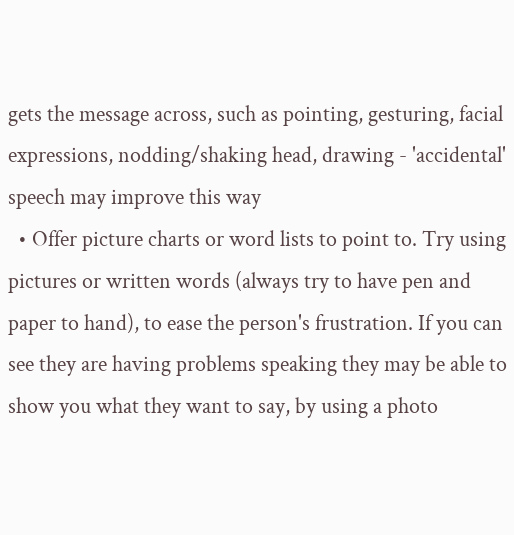gets the message across, such as pointing, gesturing, facial expressions, nodding/shaking head, drawing - 'accidental' speech may improve this way
  • Offer picture charts or word lists to point to. Try using pictures or written words (always try to have pen and paper to hand), to ease the person's frustration. If you can see they are having problems speaking they may be able to show you what they want to say, by using a photo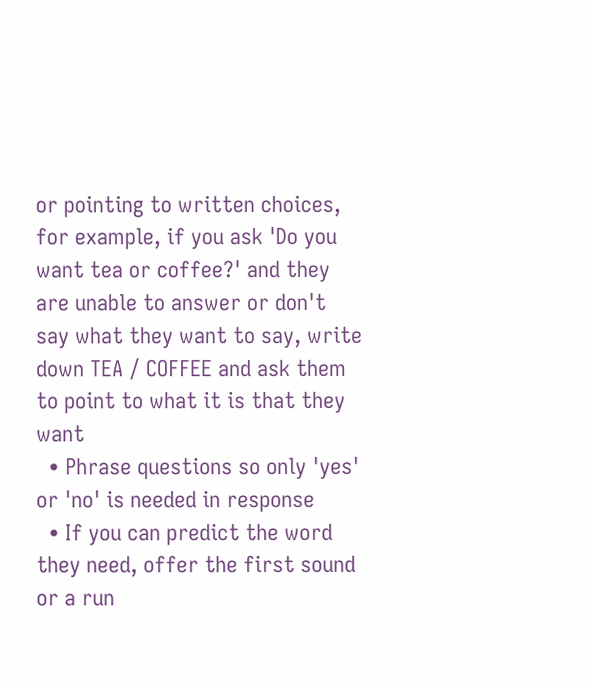or pointing to written choices, for example, if you ask 'Do you want tea or coffee?' and they are unable to answer or don't say what they want to say, write down TEA / COFFEE and ask them to point to what it is that they want
  • Phrase questions so only 'yes' or 'no' is needed in response
  • If you can predict the word they need, offer the first sound or a run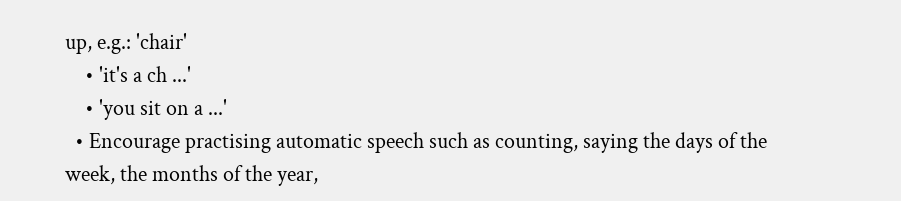up, e.g.: 'chair'
    • 'it's a ch ...'
    • 'you sit on a ...'
  • Encourage practising automatic speech such as counting, saying the days of the week, the months of the year,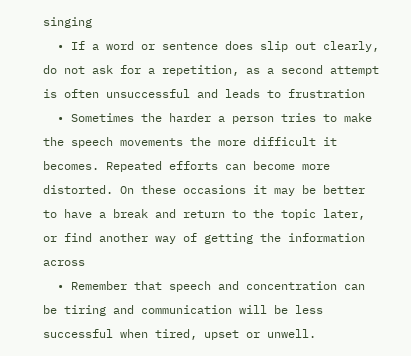singing
  • If a word or sentence does slip out clearly, do not ask for a repetition, as a second attempt is often unsuccessful and leads to frustration
  • Sometimes the harder a person tries to make the speech movements the more difficult it becomes. Repeated efforts can become more distorted. On these occasions it may be better to have a break and return to the topic later, or find another way of getting the information across
  • Remember that speech and concentration can be tiring and communication will be less successful when tired, upset or unwell.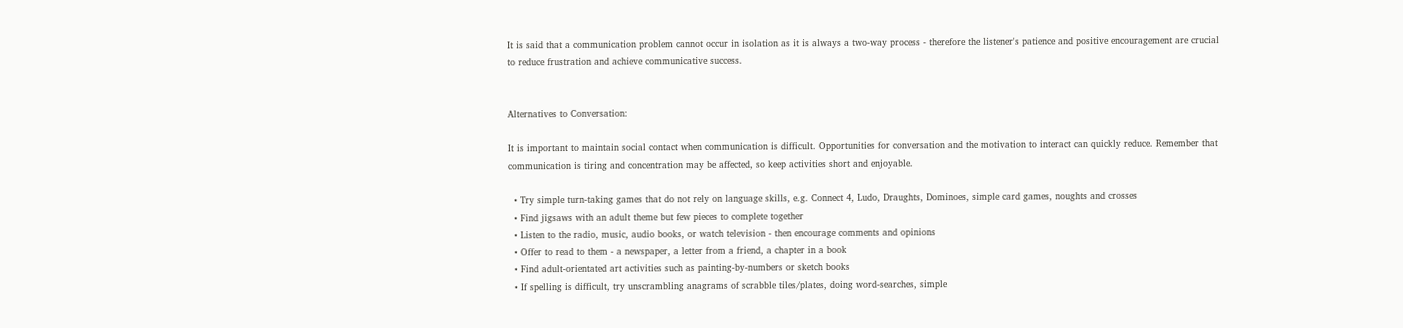It is said that a communication problem cannot occur in isolation as it is always a two-way process - therefore the listener's patience and positive encouragement are crucial to reduce frustration and achieve communicative success.


Alternatives to Conversation:

It is important to maintain social contact when communication is difficult. Opportunities for conversation and the motivation to interact can quickly reduce. Remember that communication is tiring and concentration may be affected, so keep activities short and enjoyable.

  • Try simple turn-taking games that do not rely on language skills, e.g. Connect 4, Ludo, Draughts, Dominoes, simple card games, noughts and crosses
  • Find jigsaws with an adult theme but few pieces to complete together
  • Listen to the radio, music, audio books, or watch television - then encourage comments and opinions
  • Offer to read to them - a newspaper, a letter from a friend, a chapter in a book
  • Find adult-orientated art activities such as painting-by-numbers or sketch books
  • If spelling is difficult, try unscrambling anagrams of scrabble tiles/plates, doing word-searches, simple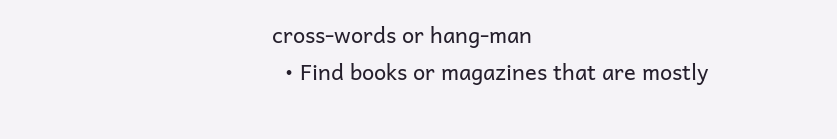cross-words or hang-man
  • Find books or magazines that are mostly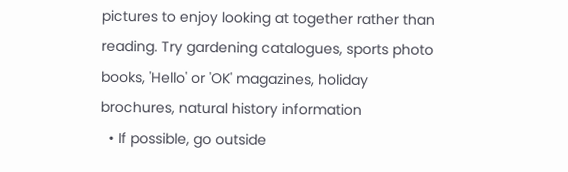pictures to enjoy looking at together rather than reading. Try gardening catalogues, sports photo books, 'Hello' or 'OK' magazines, holiday brochures, natural history information
  • If possible, go outside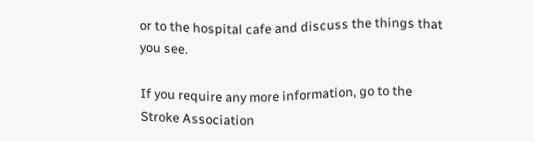or to the hospital cafe and discuss the things that you see.

If you require any more information, go to the Stroke Association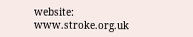website: www.stroke.org.uk